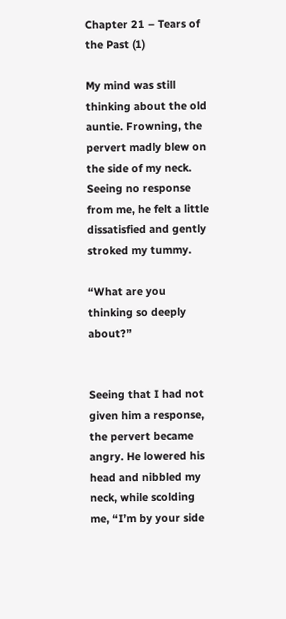Chapter 21 – Tears of the Past (1)

My mind was still thinking about the old auntie. Frowning, the pervert madly blew on the side of my neck. Seeing no response from me, he felt a little dissatisfied and gently stroked my tummy.

“What are you thinking so deeply about?”


Seeing that I had not given him a response, the pervert became angry. He lowered his head and nibbled my neck, while scolding me, “I’m by your side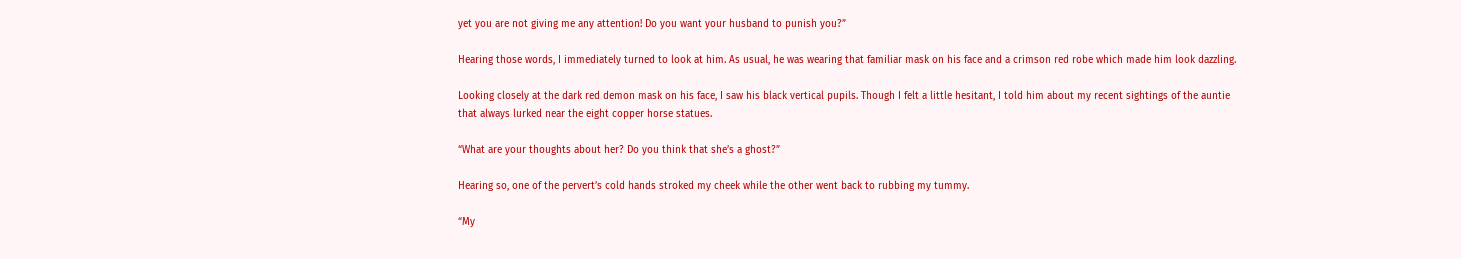yet you are not giving me any attention! Do you want your husband to punish you?”

Hearing those words, I immediately turned to look at him. As usual, he was wearing that familiar mask on his face and a crimson red robe which made him look dazzling.

Looking closely at the dark red demon mask on his face, I saw his black vertical pupils. Though I felt a little hesitant, I told him about my recent sightings of the auntie that always lurked near the eight copper horse statues.

“What are your thoughts about her? Do you think that she’s a ghost?”

Hearing so, one of the pervert’s cold hands stroked my cheek while the other went back to rubbing my tummy.

“My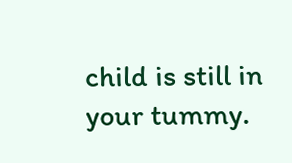child is still in your tummy.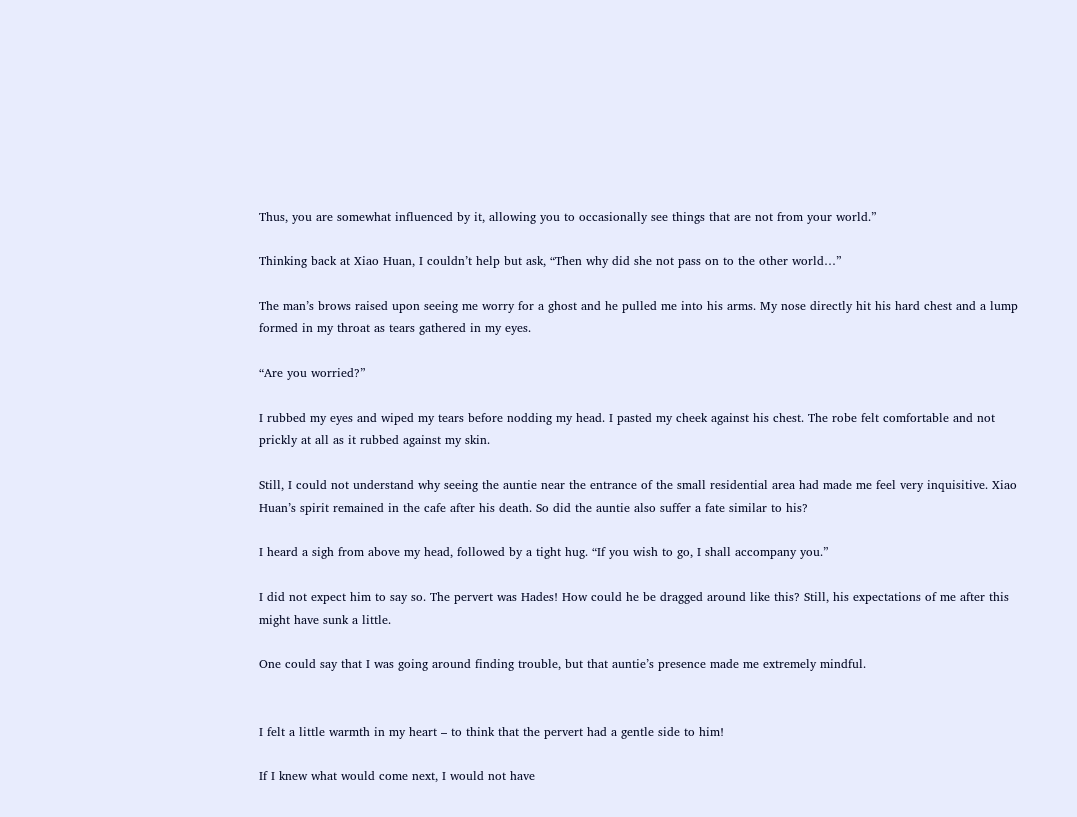Thus, you are somewhat influenced by it, allowing you to occasionally see things that are not from your world.”

Thinking back at Xiao Huan, I couldn’t help but ask, “Then why did she not pass on to the other world…”

The man’s brows raised upon seeing me worry for a ghost and he pulled me into his arms. My nose directly hit his hard chest and a lump formed in my throat as tears gathered in my eyes.

“Are you worried?”

I rubbed my eyes and wiped my tears before nodding my head. I pasted my cheek against his chest. The robe felt comfortable and not prickly at all as it rubbed against my skin.

Still, I could not understand why seeing the auntie near the entrance of the small residential area had made me feel very inquisitive. Xiao Huan’s spirit remained in the cafe after his death. So did the auntie also suffer a fate similar to his?

I heard a sigh from above my head, followed by a tight hug. “If you wish to go, I shall accompany you.”

I did not expect him to say so. The pervert was Hades! How could he be dragged around like this? Still, his expectations of me after this might have sunk a little.

One could say that I was going around finding trouble, but that auntie’s presence made me extremely mindful.


I felt a little warmth in my heart – to think that the pervert had a gentle side to him!

If I knew what would come next, I would not have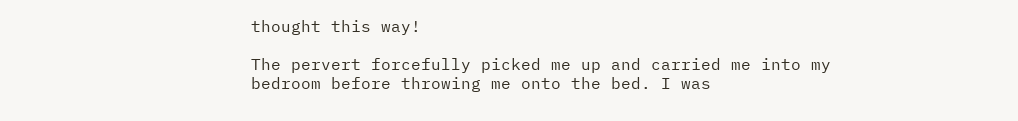thought this way!

The pervert forcefully picked me up and carried me into my bedroom before throwing me onto the bed. I was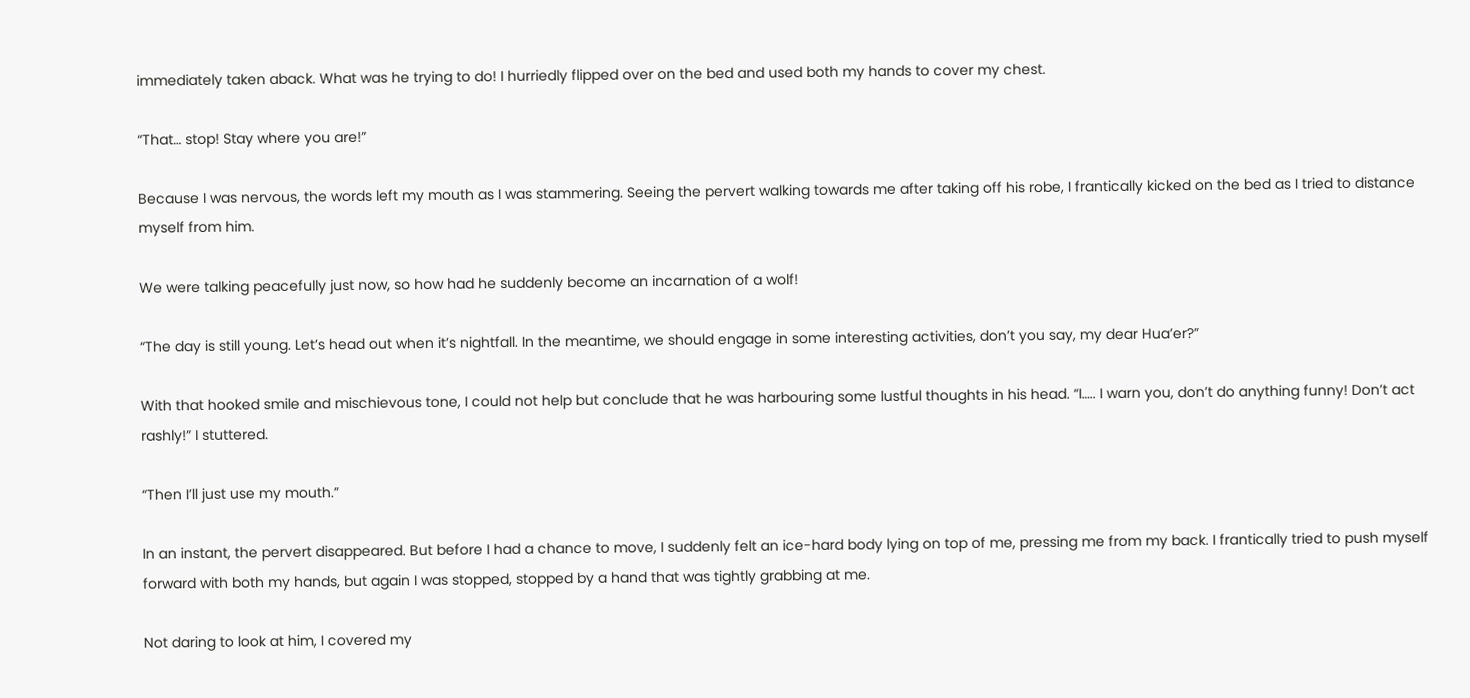immediately taken aback. What was he trying to do! I hurriedly flipped over on the bed and used both my hands to cover my chest.

“That… stop! Stay where you are!”

Because I was nervous, the words left my mouth as I was stammering. Seeing the pervert walking towards me after taking off his robe, I frantically kicked on the bed as I tried to distance myself from him.

We were talking peacefully just now, so how had he suddenly become an incarnation of a wolf!

“The day is still young. Let’s head out when it’s nightfall. In the meantime, we should engage in some interesting activities, don’t you say, my dear Hua’er?”

With that hooked smile and mischievous tone, I could not help but conclude that he was harbouring some lustful thoughts in his head. “I….. I warn you, don’t do anything funny! Don’t act rashly!” I stuttered.

“Then I’ll just use my mouth.”

In an instant, the pervert disappeared. But before I had a chance to move, I suddenly felt an ice-hard body lying on top of me, pressing me from my back. I frantically tried to push myself forward with both my hands, but again I was stopped, stopped by a hand that was tightly grabbing at me.

Not daring to look at him, I covered my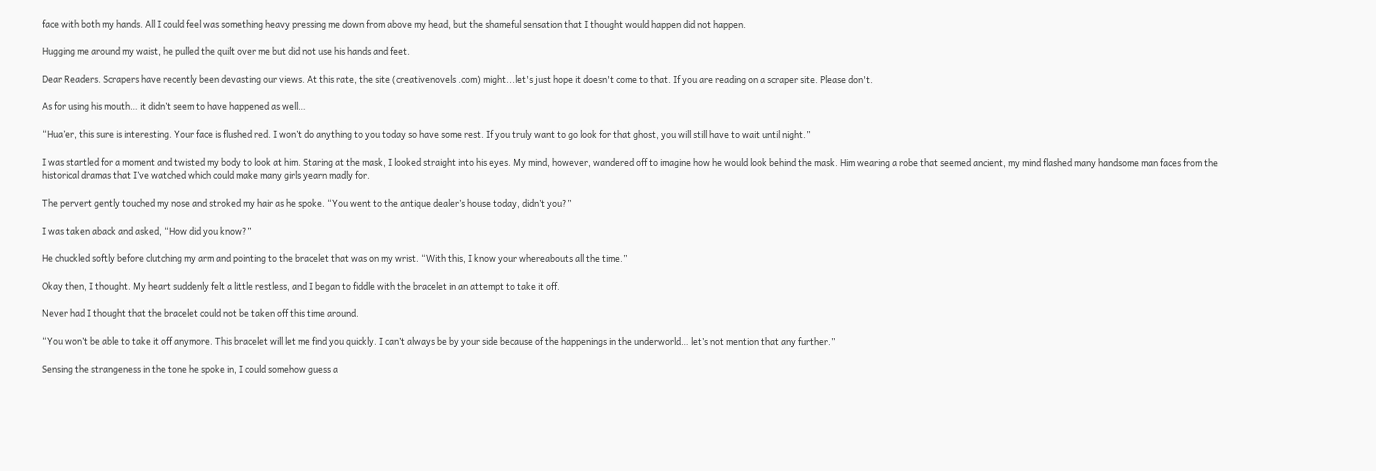face with both my hands. All I could feel was something heavy pressing me down from above my head, but the shameful sensation that I thought would happen did not happen.

Hugging me around my waist, he pulled the quilt over me but did not use his hands and feet.

Dear Readers. Scrapers have recently been devasting our views. At this rate, the site (creativenovels .com) might...let's just hope it doesn't come to that. If you are reading on a scraper site. Please don't.

As for using his mouth… it didn’t seem to have happened as well…

“Hua’er, this sure is interesting. Your face is flushed red. I won’t do anything to you today so have some rest. If you truly want to go look for that ghost, you will still have to wait until night.”

I was startled for a moment and twisted my body to look at him. Staring at the mask, I looked straight into his eyes. My mind, however, wandered off to imagine how he would look behind the mask. Him wearing a robe that seemed ancient, my mind flashed many handsome man faces from the historical dramas that I’ve watched which could make many girls yearn madly for.

The pervert gently touched my nose and stroked my hair as he spoke. “You went to the antique dealer’s house today, didn’t you?”

I was taken aback and asked, “How did you know?”

He chuckled softly before clutching my arm and pointing to the bracelet that was on my wrist. “With this, I know your whereabouts all the time.”

Okay then, I thought. My heart suddenly felt a little restless, and I began to fiddle with the bracelet in an attempt to take it off.

Never had I thought that the bracelet could not be taken off this time around.

“You won’t be able to take it off anymore. This bracelet will let me find you quickly. I can’t always be by your side because of the happenings in the underworld… let’s not mention that any further.”

Sensing the strangeness in the tone he spoke in, I could somehow guess a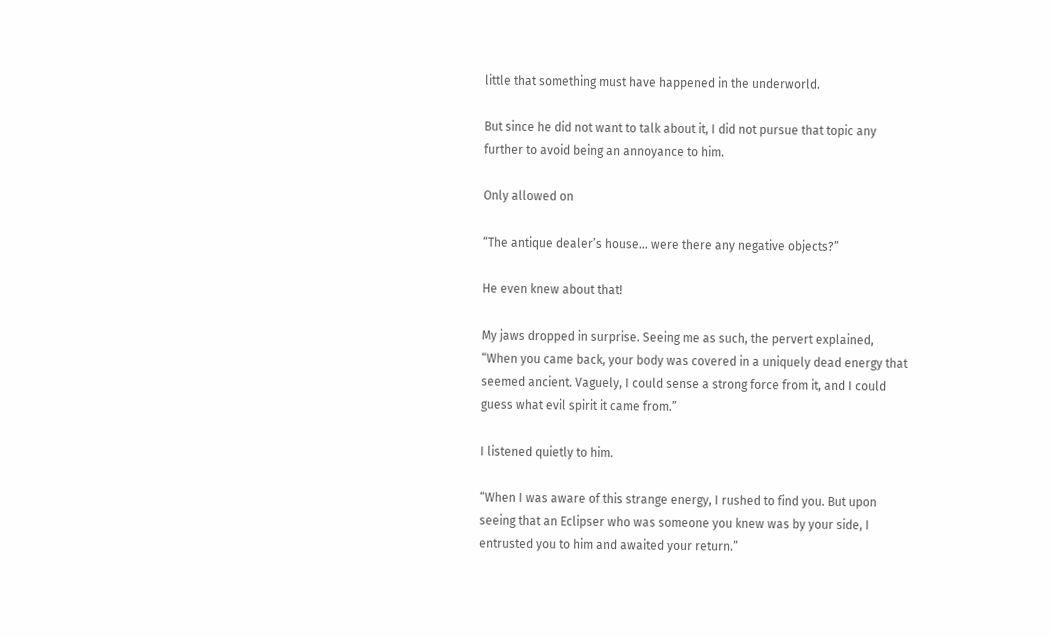little that something must have happened in the underworld.

But since he did not want to talk about it, I did not pursue that topic any further to avoid being an annoyance to him.

Only allowed on

“The antique dealer’s house… were there any negative objects?”

He even knew about that!

My jaws dropped in surprise. Seeing me as such, the pervert explained, “When you came back, your body was covered in a uniquely dead energy that seemed ancient. Vaguely, I could sense a strong force from it, and I could guess what evil spirit it came from.”

I listened quietly to him.

“When I was aware of this strange energy, I rushed to find you. But upon seeing that an Eclipser who was someone you knew was by your side, I entrusted you to him and awaited your return.”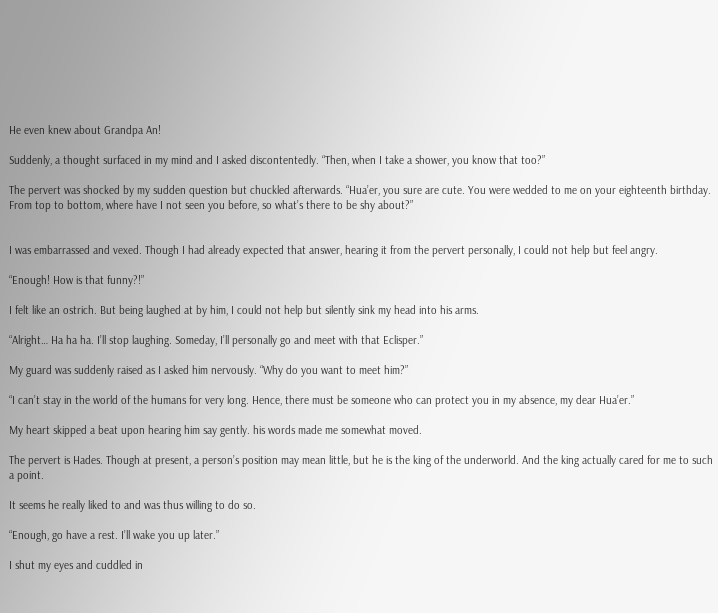He even knew about Grandpa An!

Suddenly, a thought surfaced in my mind and I asked discontentedly. “Then, when I take a shower, you know that too?”

The pervert was shocked by my sudden question but chuckled afterwards. “Hua’er, you sure are cute. You were wedded to me on your eighteenth birthday. From top to bottom, where have I not seen you before, so what’s there to be shy about?”


I was embarrassed and vexed. Though I had already expected that answer, hearing it from the pervert personally, I could not help but feel angry.

“Enough! How is that funny?!”

I felt like an ostrich. But being laughed at by him, I could not help but silently sink my head into his arms.

“Alright… Ha ha ha. I’ll stop laughing. Someday, I’ll personally go and meet with that Eclisper.”

My guard was suddenly raised as I asked him nervously. “Why do you want to meet him?”

“I can’t stay in the world of the humans for very long. Hence, there must be someone who can protect you in my absence, my dear Hua’er.”

My heart skipped a beat upon hearing him say gently. his words made me somewhat moved.

The pervert is Hades. Though at present, a person’s position may mean little, but he is the king of the underworld. And the king actually cared for me to such a point.

It seems he really liked to and was thus willing to do so.

“Enough, go have a rest. I’ll wake you up later.”

I shut my eyes and cuddled in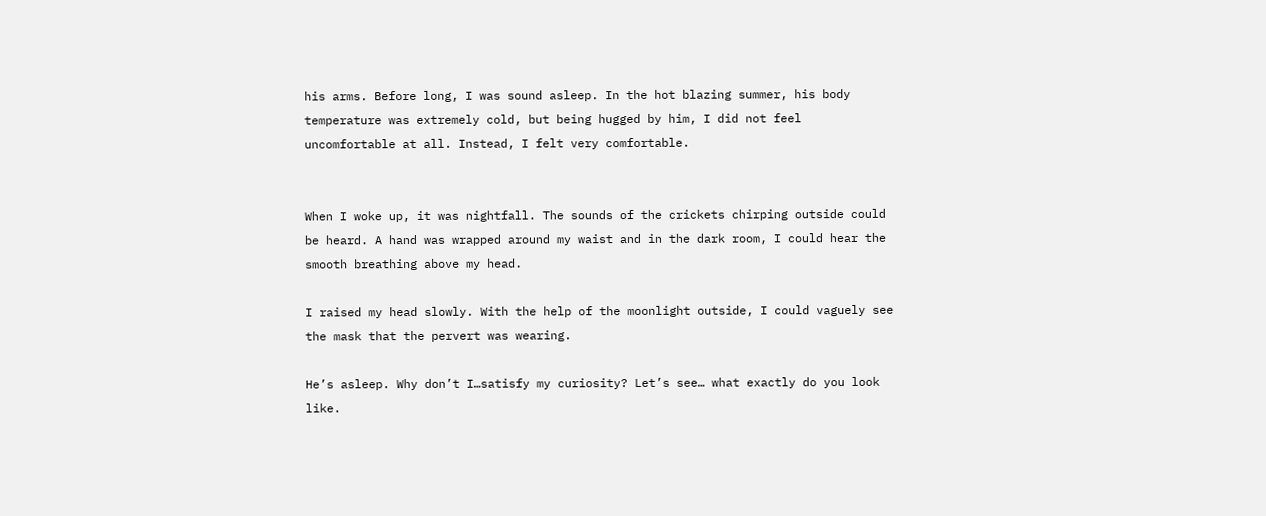his arms. Before long, I was sound asleep. In the hot blazing summer, his body temperature was extremely cold, but being hugged by him, I did not feel uncomfortable at all. Instead, I felt very comfortable.


When I woke up, it was nightfall. The sounds of the crickets chirping outside could be heard. A hand was wrapped around my waist and in the dark room, I could hear the smooth breathing above my head.

I raised my head slowly. With the help of the moonlight outside, I could vaguely see the mask that the pervert was wearing.

He’s asleep. Why don’t I…satisfy my curiosity? Let’s see… what exactly do you look like.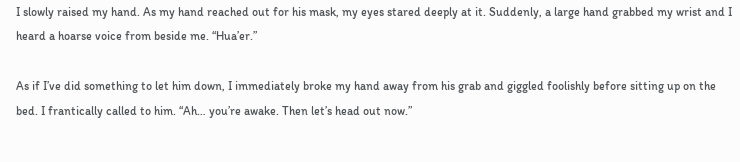I slowly raised my hand. As my hand reached out for his mask, my eyes stared deeply at it. Suddenly, a large hand grabbed my wrist and I heard a hoarse voice from beside me. “Hua’er.”

As if I’ve did something to let him down, I immediately broke my hand away from his grab and giggled foolishly before sitting up on the bed. I frantically called to him. “Ah… you’re awake. Then let’s head out now.”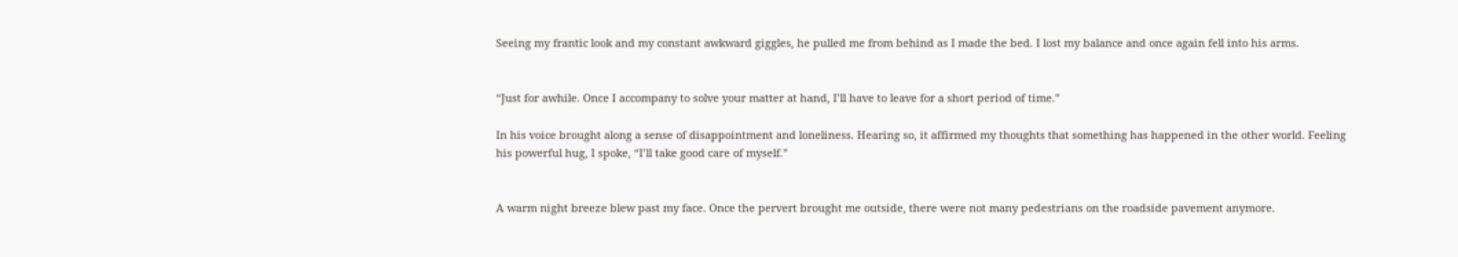Seeing my frantic look and my constant awkward giggles, he pulled me from behind as I made the bed. I lost my balance and once again fell into his arms.


“Just for awhile. Once I accompany to solve your matter at hand, I’ll have to leave for a short period of time.”

In his voice brought along a sense of disappointment and loneliness. Hearing so, it affirmed my thoughts that something has happened in the other world. Feeling his powerful hug, I spoke, “I’ll take good care of myself.”


A warm night breeze blew past my face. Once the pervert brought me outside, there were not many pedestrians on the roadside pavement anymore.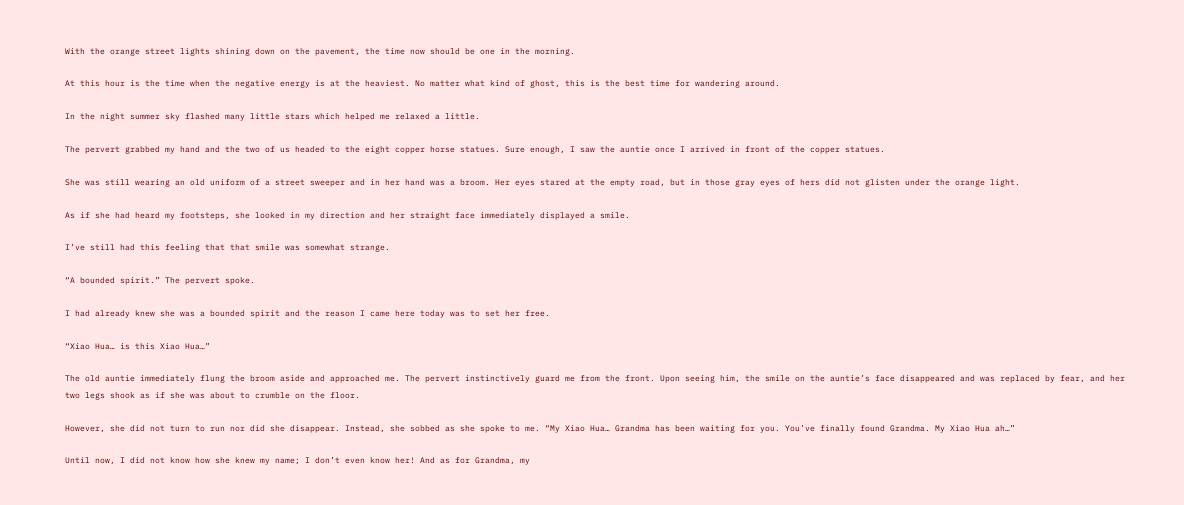With the orange street lights shining down on the pavement, the time now should be one in the morning.

At this hour is the time when the negative energy is at the heaviest. No matter what kind of ghost, this is the best time for wandering around.

In the night summer sky flashed many little stars which helped me relaxed a little.

The pervert grabbed my hand and the two of us headed to the eight copper horse statues. Sure enough, I saw the auntie once I arrived in front of the copper statues.

She was still wearing an old uniform of a street sweeper and in her hand was a broom. Her eyes stared at the empty road, but in those gray eyes of hers did not glisten under the orange light.

As if she had heard my footsteps, she looked in my direction and her straight face immediately displayed a smile.

I’ve still had this feeling that that smile was somewhat strange.

“A bounded spirit.” The pervert spoke.

I had already knew she was a bounded spirit and the reason I came here today was to set her free.

“Xiao Hua… is this Xiao Hua…”

The old auntie immediately flung the broom aside and approached me. The pervert instinctively guard me from the front. Upon seeing him, the smile on the auntie’s face disappeared and was replaced by fear, and her two legs shook as if she was about to crumble on the floor.

However, she did not turn to run nor did she disappear. Instead, she sobbed as she spoke to me. “My Xiao Hua… Grandma has been waiting for you. You’ve finally found Grandma. My Xiao Hua ah…”

Until now, I did not know how she knew my name; I don’t even know her! And as for Grandma, my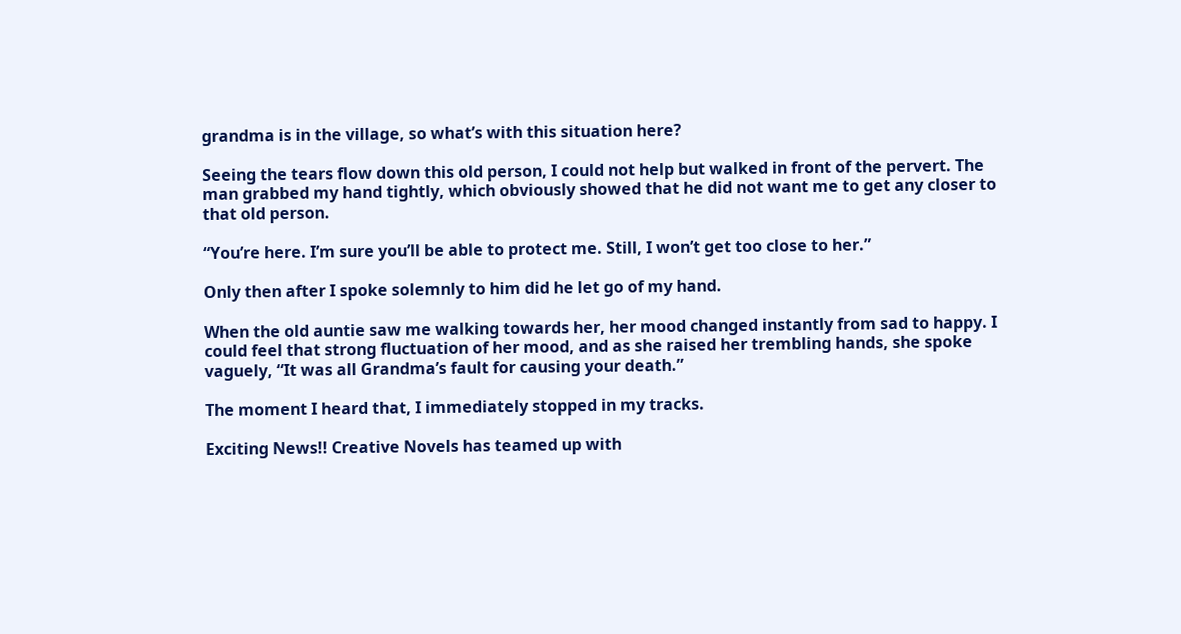grandma is in the village, so what’s with this situation here?

Seeing the tears flow down this old person, I could not help but walked in front of the pervert. The man grabbed my hand tightly, which obviously showed that he did not want me to get any closer to that old person.

“You’re here. I’m sure you’ll be able to protect me. Still, I won’t get too close to her.”

Only then after I spoke solemnly to him did he let go of my hand.

When the old auntie saw me walking towards her, her mood changed instantly from sad to happy. I could feel that strong fluctuation of her mood, and as she raised her trembling hands, she spoke vaguely, “It was all Grandma’s fault for causing your death.”

The moment I heard that, I immediately stopped in my tracks.

Exciting News!! Creative Novels has teamed up with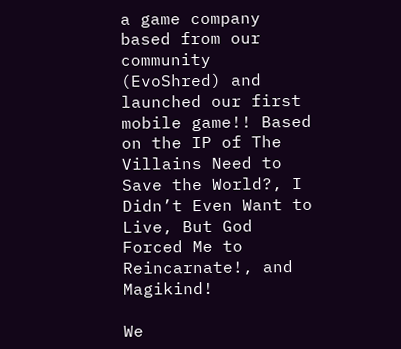a game company based from our community (EvoShred) and launched our first mobile game!! Based on the IP of The Villains Need to Save the World?, I Didn’t Even Want to Live, But God Forced Me to Reincarnate!, and Magikind!

We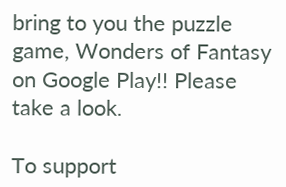bring to you the puzzle game, Wonders of Fantasy on Google Play!! Please take a look.

To support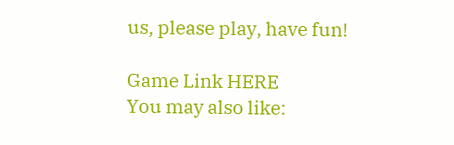us, please play, have fun!

Game Link HERE
You may also like: